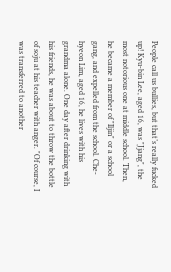People call us bullies, but that’s really fucked up! Kyu-bin Lee, aged 16, was "Jjang", the most notorious one at middle school. Then, he became a member of "Iljin" or a school gang, and expelled from the school. Che-hyeon Lim, aged 16, he lives with his grandma alone. One day after drinking with his friends, he was about to throw the bottle of soju at his teacher with anger. "Of course, I was transferred to another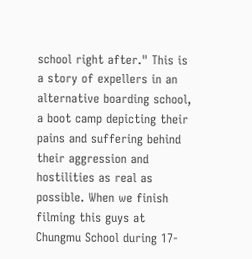school right after." This is a story of expellers in an alternative boarding school, a boot camp depicting their pains and suffering behind their aggression and hostilities as real as possible. When we finish filming this guys at Chungmu School during 17-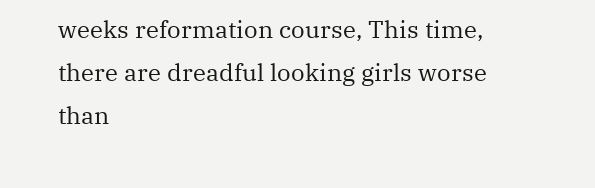weeks reformation course, This time, there are dreadful looking girls worse than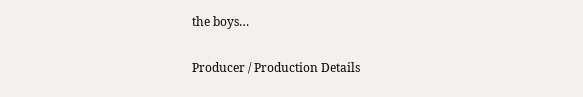the boys…

Producer / Production Details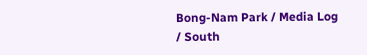Bong-Nam Park / Media Log / South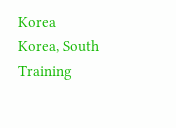Korea
Korea, South
Training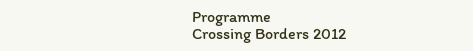Programme
Crossing Borders 2012